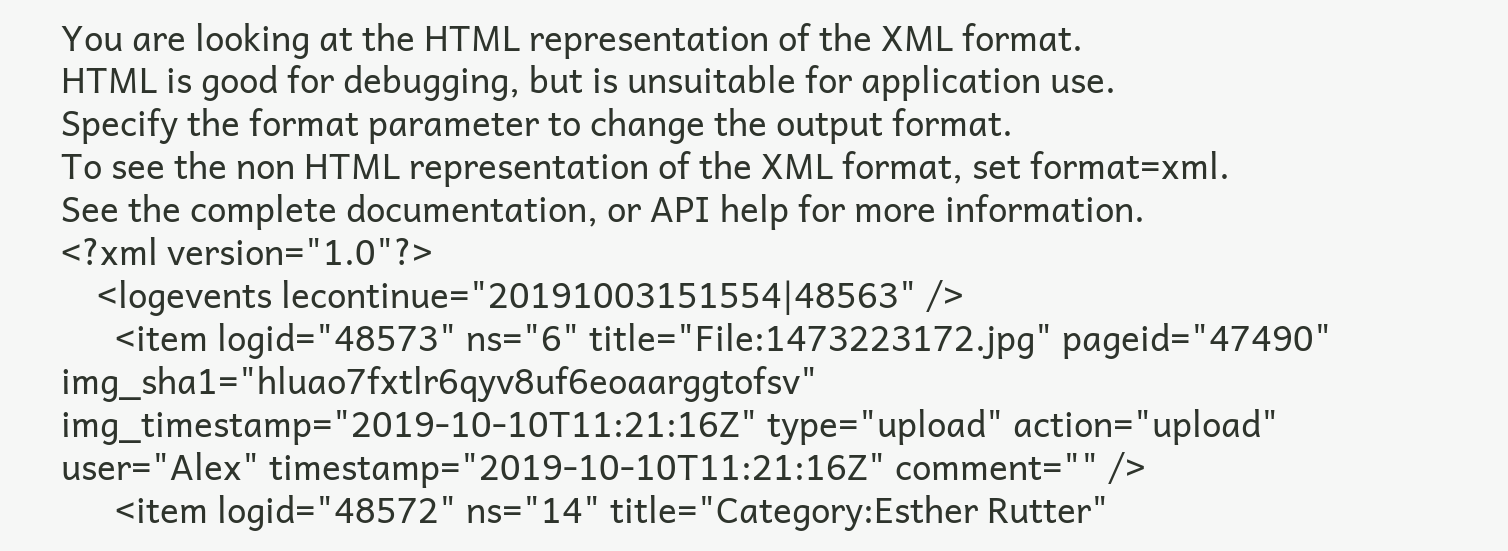You are looking at the HTML representation of the XML format.
HTML is good for debugging, but is unsuitable for application use.
Specify the format parameter to change the output format.
To see the non HTML representation of the XML format, set format=xml.
See the complete documentation, or API help for more information.
<?xml version="1.0"?>
    <logevents lecontinue="20191003151554|48563" />
      <item logid="48573" ns="6" title="File:1473223172.jpg" pageid="47490" img_sha1="hluao7fxtlr6qyv8uf6eoaarggtofsv" img_timestamp="2019-10-10T11:21:16Z" type="upload" action="upload" user="Alex" timestamp="2019-10-10T11:21:16Z" comment="" />
      <item logid="48572" ns="14" title="Category:Esther Rutter"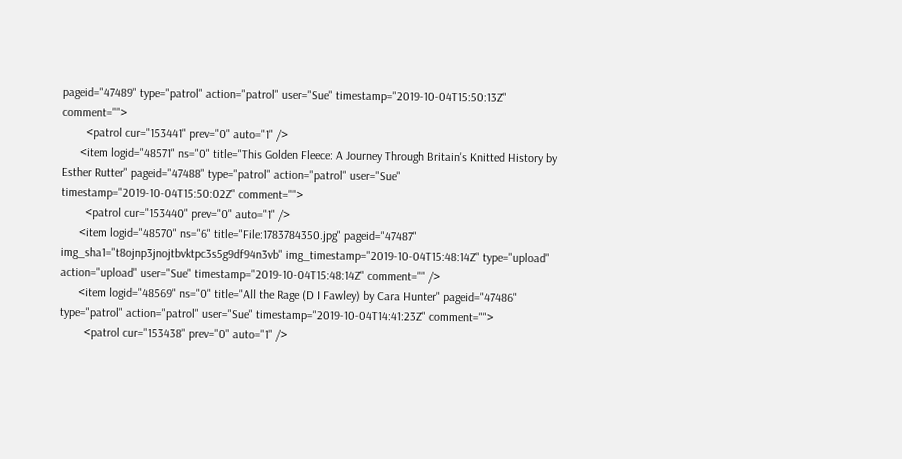pageid="47489" type="patrol" action="patrol" user="Sue" timestamp="2019-10-04T15:50:13Z" comment="">
        <patrol cur="153441" prev="0" auto="1" />
      <item logid="48571" ns="0" title="This Golden Fleece: A Journey Through Britain's Knitted History by Esther Rutter" pageid="47488" type="patrol" action="patrol" user="Sue" timestamp="2019-10-04T15:50:02Z" comment="">
        <patrol cur="153440" prev="0" auto="1" />
      <item logid="48570" ns="6" title="File:1783784350.jpg" pageid="47487" img_sha1="t8ojnp3jnojtbvktpc3s5g9df94n3vb" img_timestamp="2019-10-04T15:48:14Z" type="upload" action="upload" user="Sue" timestamp="2019-10-04T15:48:14Z" comment="" />
      <item logid="48569" ns="0" title="All the Rage (D I Fawley) by Cara Hunter" pageid="47486" type="patrol" action="patrol" user="Sue" timestamp="2019-10-04T14:41:23Z" comment="">
        <patrol cur="153438" prev="0" auto="1" />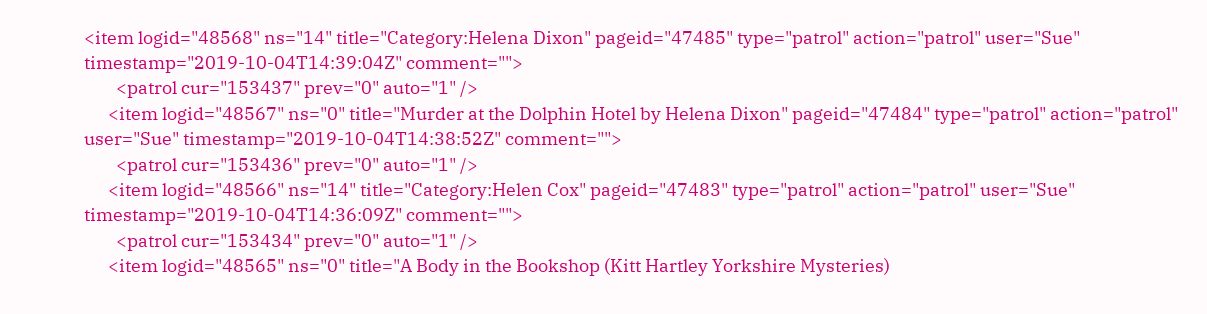<item logid="48568" ns="14" title="Category:Helena Dixon" pageid="47485" type="patrol" action="patrol" user="Sue" timestamp="2019-10-04T14:39:04Z" comment="">
        <patrol cur="153437" prev="0" auto="1" />
      <item logid="48567" ns="0" title="Murder at the Dolphin Hotel by Helena Dixon" pageid="47484" type="patrol" action="patrol" user="Sue" timestamp="2019-10-04T14:38:52Z" comment="">
        <patrol cur="153436" prev="0" auto="1" />
      <item logid="48566" ns="14" title="Category:Helen Cox" pageid="47483" type="patrol" action="patrol" user="Sue" timestamp="2019-10-04T14:36:09Z" comment="">
        <patrol cur="153434" prev="0" auto="1" />
      <item logid="48565" ns="0" title="A Body in the Bookshop (Kitt Hartley Yorkshire Mysteries)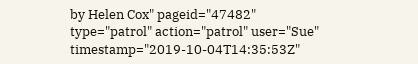by Helen Cox" pageid="47482" type="patrol" action="patrol" user="Sue" timestamp="2019-10-04T14:35:53Z"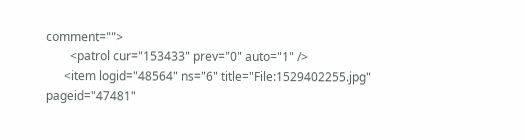comment="">
        <patrol cur="153433" prev="0" auto="1" />
      <item logid="48564" ns="6" title="File:1529402255.jpg" pageid="47481"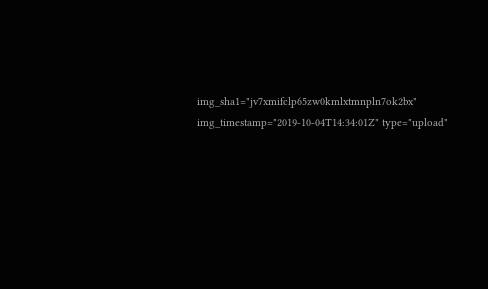img_sha1="jv7xmifclp65zw0kmlxtmnpln7ok2bx" img_timestamp="2019-10-04T14:34:01Z" type="upload"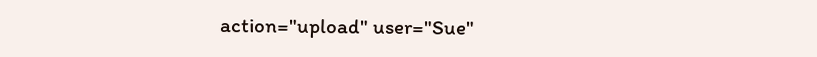action="upload" user="Sue"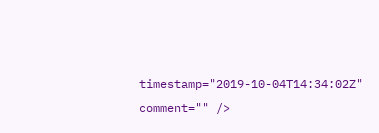timestamp="2019-10-04T14:34:02Z" comment="" />